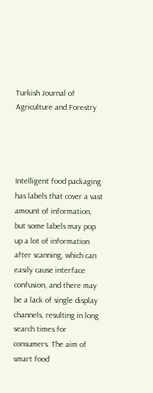Turkish Journal of Agriculture and Forestry




Intelligent food packaging has labels that cover a vast amount of information, but some labels may pop up a lot of information after scanning, which can easily cause interface confusion, and there may be a lack of single display channels, resulting in long search times for consumers. The aim of smart food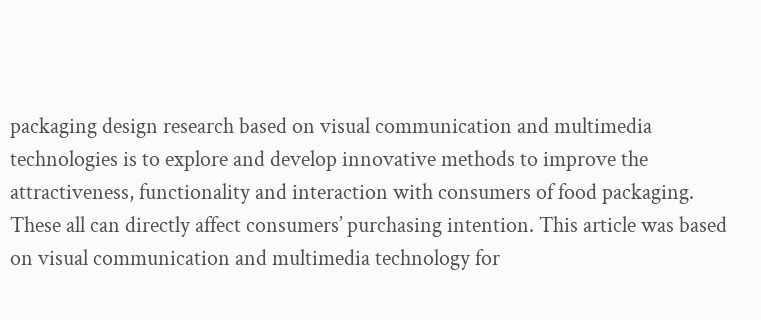packaging design research based on visual communication and multimedia technologies is to explore and develop innovative methods to improve the attractiveness, functionality and interaction with consumers of food packaging. These all can directly affect consumers’ purchasing intention. This article was based on visual communication and multimedia technology for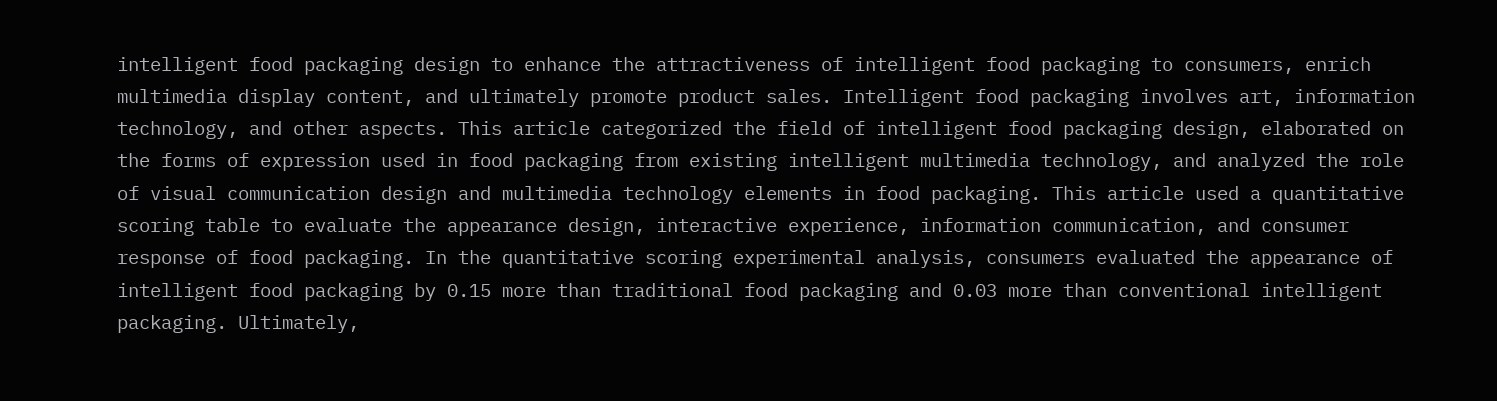intelligent food packaging design to enhance the attractiveness of intelligent food packaging to consumers, enrich multimedia display content, and ultimately promote product sales. Intelligent food packaging involves art, information technology, and other aspects. This article categorized the field of intelligent food packaging design, elaborated on the forms of expression used in food packaging from existing intelligent multimedia technology, and analyzed the role of visual communication design and multimedia technology elements in food packaging. This article used a quantitative scoring table to evaluate the appearance design, interactive experience, information communication, and consumer response of food packaging. In the quantitative scoring experimental analysis, consumers evaluated the appearance of intelligent food packaging by 0.15 more than traditional food packaging and 0.03 more than conventional intelligent packaging. Ultimately,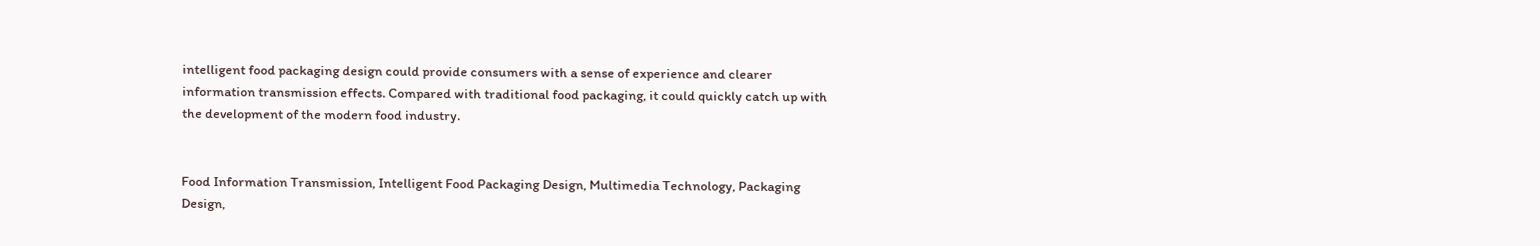intelligent food packaging design could provide consumers with a sense of experience and clearer information transmission effects. Compared with traditional food packaging, it could quickly catch up with the development of the modern food industry.


Food Information Transmission, Intelligent Food Packaging Design, Multimedia Technology, Packaging Design,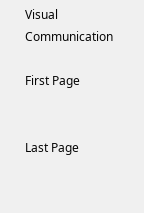Visual Communication

First Page


Last Page